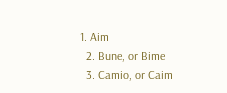1. Aim
  2. Bune, or Bime
  3. Camio, or Caim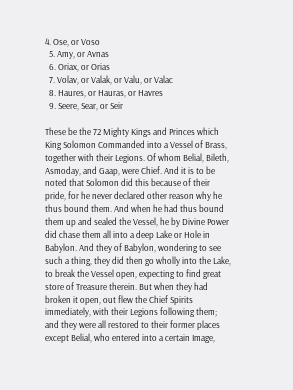4. Ose, or Voso
  5. Amy, or Avnas
  6. Oriax, or Orias
  7. Volav, or Valak, or Valu, or Valac
  8. Haures, or Hauras, or Havres
  9. Seere, Sear, or Seir

These be the 72 Mighty Kings and Princes which King Solomon Commanded into a Vessel of Brass, together with their Legions. Of whom Belial, Bileth, Asmoday, and Gaap, were Chief. And it is to be noted that Solomon did this because of their pride, for he never declared other reason why he thus bound them. And when he had thus bound them up and sealed the Vessel, he by Divine Power did chase them all into a deep Lake or Hole in Babylon. And they of Babylon, wondering to see such a thing, they did then go wholly into the Lake, to break the Vessel open, expecting to find great store of Treasure therein. But when they had broken it open, out flew the Chief Spirits immediately, with their Legions following them; and they were all restored to their former places except Belial, who entered into a certain Image,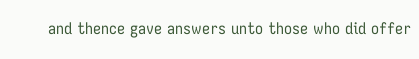and thence gave answers unto those who did offer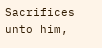Sacrifices unto him,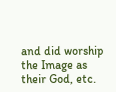and did worship the Image as their God, etc.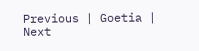Previous | Goetia | Next